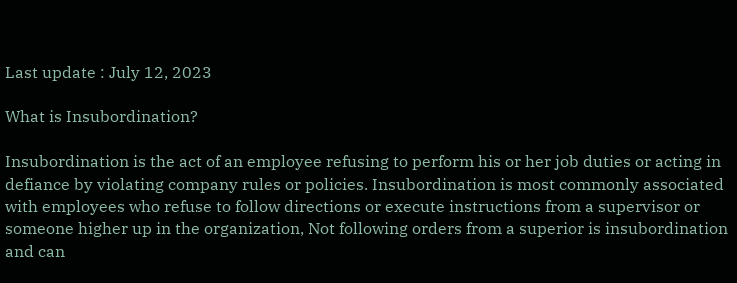Last update : July 12, 2023

What is Insubordination?

Insubordination is the act of an employee refusing to perform his or her job duties or acting in defiance by violating company rules or policies. Insubordination is most commonly associated with employees who refuse to follow directions or execute instructions from a supervisor or someone higher up in the organization, Not following orders from a superior is insubordination and can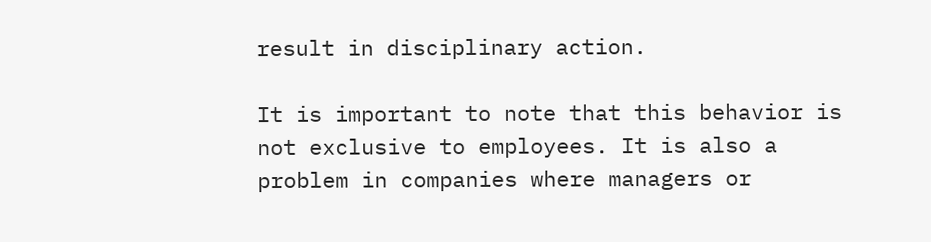result in disciplinary action.

It is important to note that this behavior is not exclusive to employees. It is also a problem in companies where managers or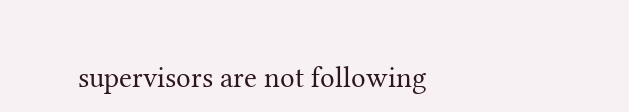supervisors are not following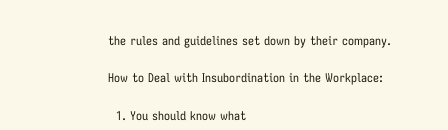the rules and guidelines set down by their company.

How to Deal with Insubordination in the Workplace:

  1. You should know what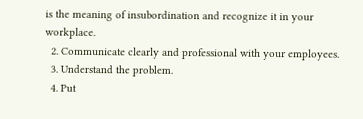is the meaning of insubordination and recognize it in your workplace.
  2. Communicate clearly and professional with your employees.
  3. Understand the problem.
  4. Put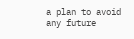a plan to avoid any future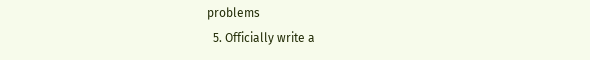problems
  5. Officially write a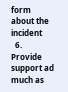form about the incident
  6. Provide support ad much as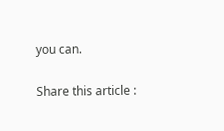you can.

Share this article :